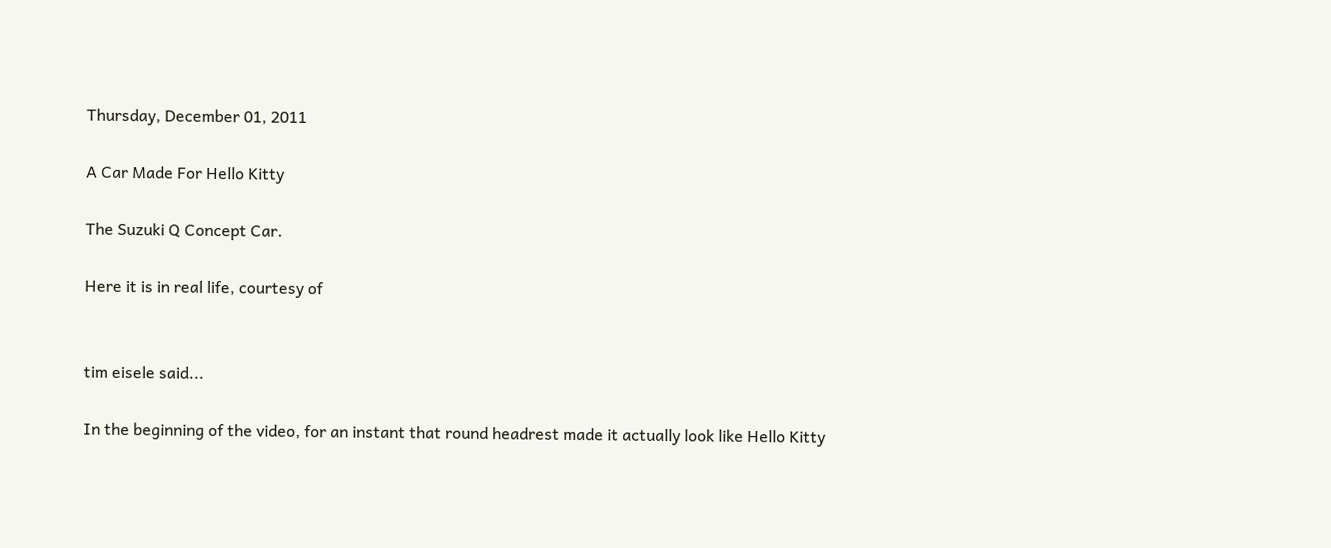Thursday, December 01, 2011

A Car Made For Hello Kitty

The Suzuki Q Concept Car.

Here it is in real life, courtesy of


tim eisele said...

In the beginning of the video, for an instant that round headrest made it actually look like Hello Kitty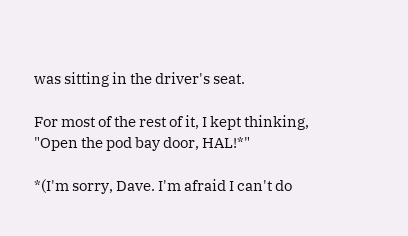was sitting in the driver's seat.

For most of the rest of it, I kept thinking, "Open the pod bay door, HAL!*"

*(I'm sorry, Dave. I'm afraid I can't do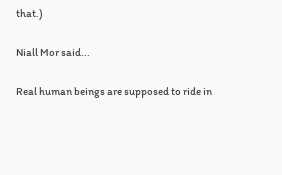that.)

Niall Mor said...

Real human beings are supposed to ride in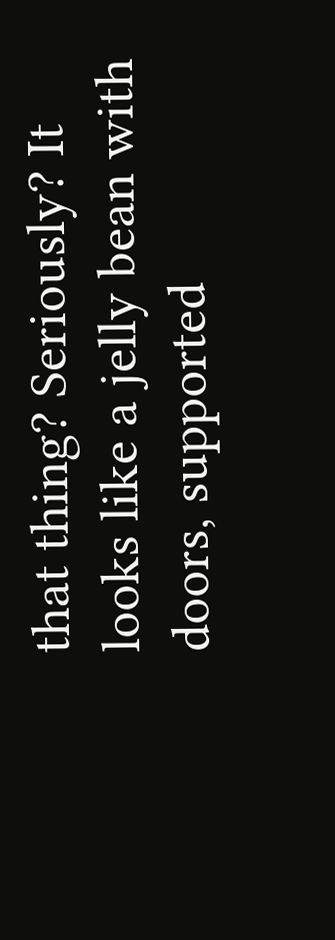that thing? Seriously? It looks like a jelly bean with doors, supported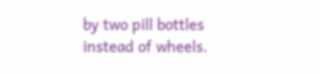by two pill bottles instead of wheels.